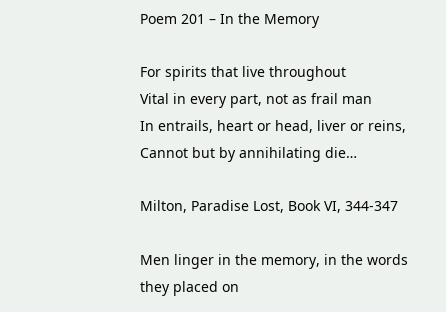Poem 201 – In the Memory

For spirits that live throughout
Vital in every part, not as frail man
In entrails, heart or head, liver or reins,
Cannot but by annihilating die…

Milton, Paradise Lost, Book VI, 344-347

Men linger in the memory, in the words they placed on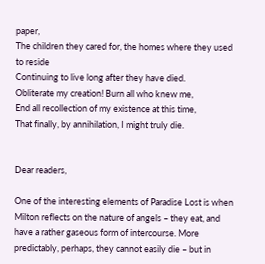paper,
The children they cared for, the homes where they used to reside
Continuing to live long after they have died.
Obliterate my creation! Burn all who knew me,
End all recollection of my existence at this time,
That finally, by annihilation, I might truly die.


Dear readers,

One of the interesting elements of Paradise Lost is when Milton reflects on the nature of angels – they eat, and have a rather gaseous form of intercourse. More predictably, perhaps, they cannot easily die – but in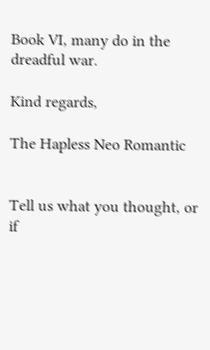Book VI, many do in the dreadful war.

Kind regards,

The Hapless Neo Romantic


Tell us what you thought, or if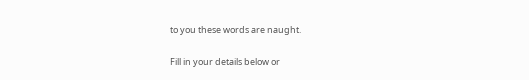to you these words are naught.

Fill in your details below or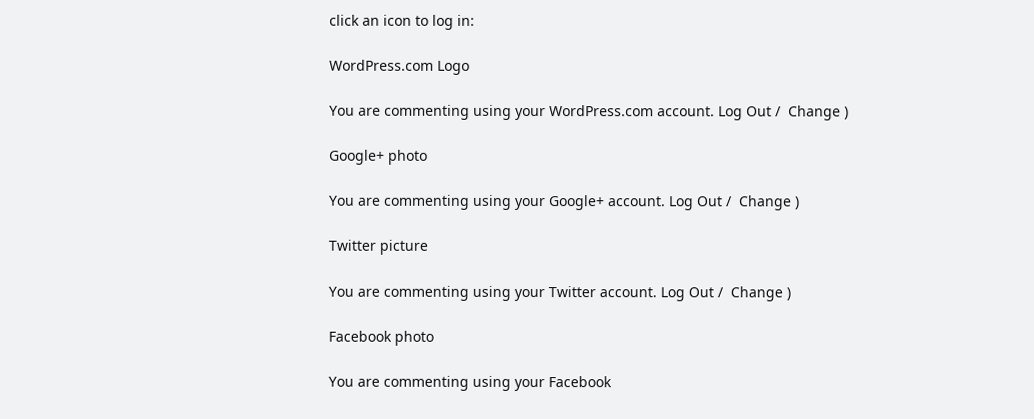click an icon to log in:

WordPress.com Logo

You are commenting using your WordPress.com account. Log Out /  Change )

Google+ photo

You are commenting using your Google+ account. Log Out /  Change )

Twitter picture

You are commenting using your Twitter account. Log Out /  Change )

Facebook photo

You are commenting using your Facebook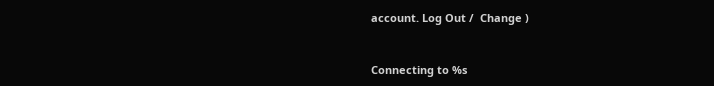account. Log Out /  Change )


Connecting to %s